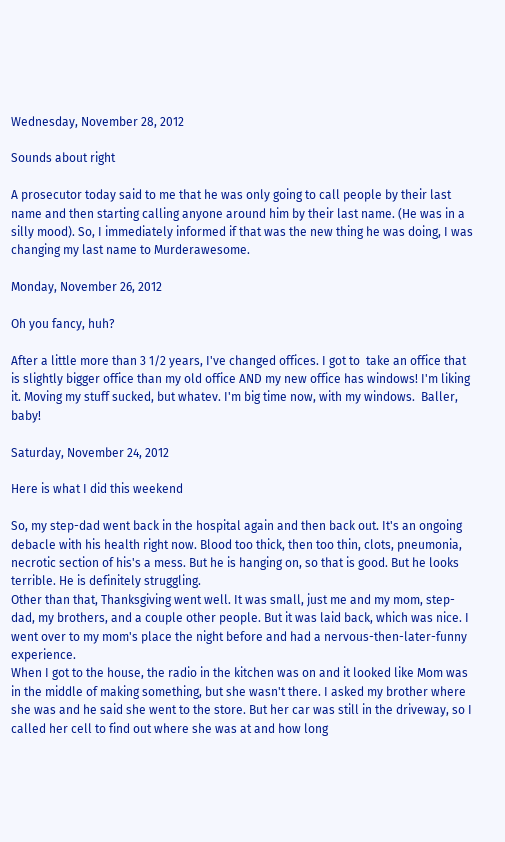Wednesday, November 28, 2012

Sounds about right

A prosecutor today said to me that he was only going to call people by their last name and then starting calling anyone around him by their last name. (He was in a silly mood). So, I immediately informed if that was the new thing he was doing, I was changing my last name to Murderawesome.

Monday, November 26, 2012

Oh you fancy, huh?

After a little more than 3 1/2 years, I've changed offices. I got to  take an office that is slightly bigger office than my old office AND my new office has windows! I'm liking it. Moving my stuff sucked, but whatev. I'm big time now, with my windows.  Baller, baby!

Saturday, November 24, 2012

Here is what I did this weekend

So, my step-dad went back in the hospital again and then back out. It's an ongoing debacle with his health right now. Blood too thick, then too thin, clots, pneumonia, necrotic section of his's a mess. But he is hanging on, so that is good. But he looks terrible. He is definitely struggling.
Other than that, Thanksgiving went well. It was small, just me and my mom, step-dad, my brothers, and a couple other people. But it was laid back, which was nice. I went over to my mom's place the night before and had a nervous-then-later-funny experience.
When I got to the house, the radio in the kitchen was on and it looked like Mom was in the middle of making something, but she wasn't there. I asked my brother where she was and he said she went to the store. But her car was still in the driveway, so I called her cell to find out where she was at and how long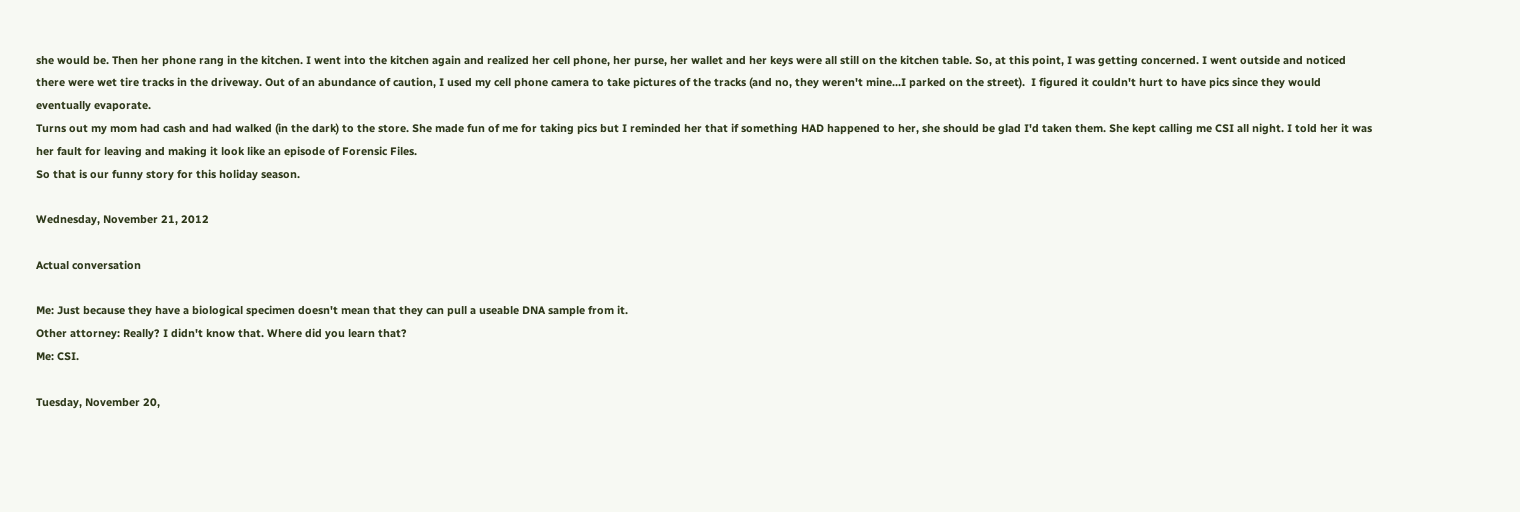she would be. Then her phone rang in the kitchen. I went into the kitchen again and realized her cell phone, her purse, her wallet and her keys were all still on the kitchen table. So, at this point, I was getting concerned. I went outside and noticed there were wet tire tracks in the driveway. Out of an abundance of caution, I used my cell phone camera to take pictures of the tracks (and no, they weren't mine...I parked on the street).  I figured it couldn't hurt to have pics since they would eventually evaporate.
Turns out my mom had cash and had walked (in the dark) to the store. She made fun of me for taking pics but I reminded her that if something HAD happened to her, she should be glad I'd taken them. She kept calling me CSI all night. I told her it was her fault for leaving and making it look like an episode of Forensic Files.
So that is our funny story for this holiday season.

Wednesday, November 21, 2012

Actual conversation

Me: Just because they have a biological specimen doesn't mean that they can pull a useable DNA sample from it.
Other attorney: Really? I didn't know that. Where did you learn that?
Me: CSI.

Tuesday, November 20,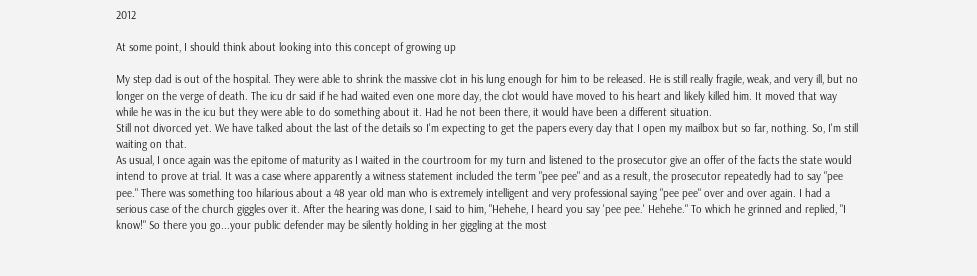2012

At some point, I should think about looking into this concept of growing up

My step dad is out of the hospital. They were able to shrink the massive clot in his lung enough for him to be released. He is still really fragile, weak, and very ill, but no longer on the verge of death. The icu dr said if he had waited even one more day, the clot would have moved to his heart and likely killed him. It moved that way while he was in the icu but they were able to do something about it. Had he not been there, it would have been a different situation.
Still not divorced yet. We have talked about the last of the details so I'm expecting to get the papers every day that I open my mailbox but so far, nothing. So, I'm still waiting on that.
As usual, I once again was the epitome of maturity as I waited in the courtroom for my turn and listened to the prosecutor give an offer of the facts the state would intend to prove at trial. It was a case where apparently a witness statement included the term "pee pee" and as a result, the prosecutor repeatedly had to say "pee pee." There was something too hilarious about a 48 year old man who is extremely intelligent and very professional saying "pee pee" over and over again. I had a serious case of the church giggles over it. After the hearing was done, I said to him, "Hehehe, I heard you say 'pee pee.' Hehehe." To which he grinned and replied, "I know!" So there you go...your public defender may be silently holding in her giggling at the most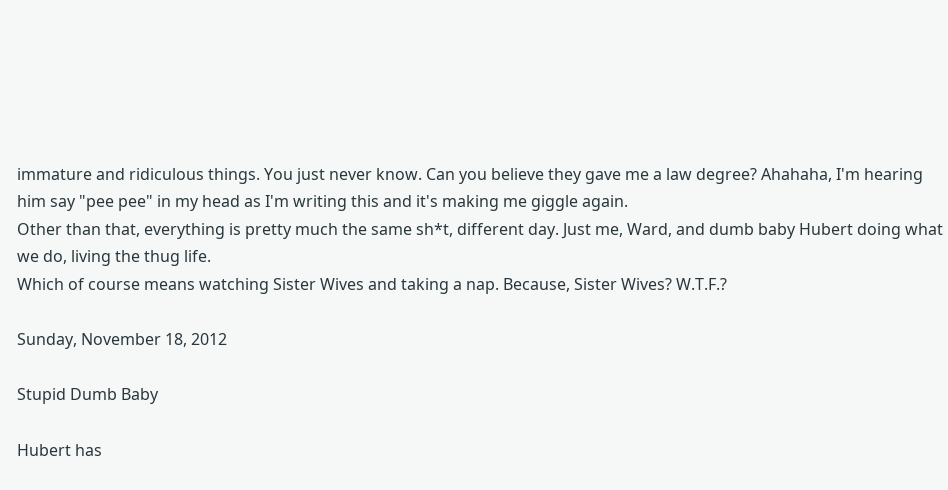immature and ridiculous things. You just never know. Can you believe they gave me a law degree? Ahahaha, I'm hearing him say "pee pee" in my head as I'm writing this and it's making me giggle again.
Other than that, everything is pretty much the same sh*t, different day. Just me, Ward, and dumb baby Hubert doing what we do, living the thug life.
Which of course means watching Sister Wives and taking a nap. Because, Sister Wives? W.T.F.?

Sunday, November 18, 2012

Stupid Dumb Baby

Hubert has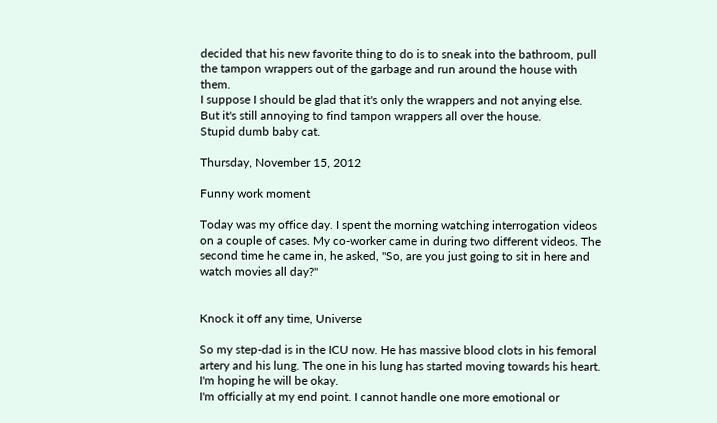decided that his new favorite thing to do is to sneak into the bathroom, pull the tampon wrappers out of the garbage and run around the house with them.
I suppose I should be glad that it's only the wrappers and not anying else. But it's still annoying to find tampon wrappers all over the house.
Stupid dumb baby cat.

Thursday, November 15, 2012

Funny work moment

Today was my office day. I spent the morning watching interrogation videos on a couple of cases. My co-worker came in during two different videos. The second time he came in, he asked, "So, are you just going to sit in here and watch movies all day?"


Knock it off any time, Universe

So my step-dad is in the ICU now. He has massive blood clots in his femoral artery and his lung. The one in his lung has started moving towards his heart. I'm hoping he will be okay.
I'm officially at my end point. I cannot handle one more emotional or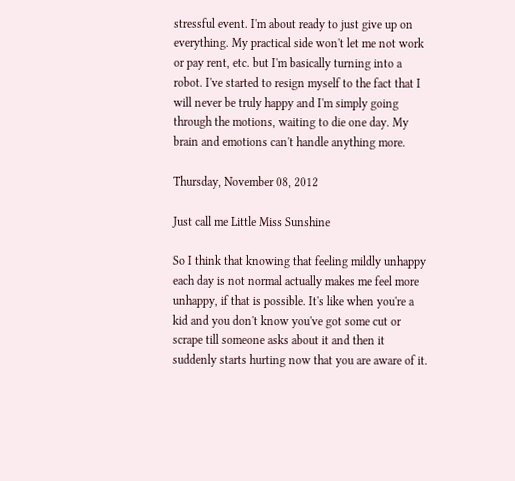stressful event. I'm about ready to just give up on everything. My practical side won't let me not work or pay rent, etc. but I'm basically turning into a robot. I've started to resign myself to the fact that I will never be truly happy and I'm simply going through the motions, waiting to die one day. My brain and emotions can't handle anything more.

Thursday, November 08, 2012

Just call me Little Miss Sunshine

So I think that knowing that feeling mildly unhappy each day is not normal actually makes me feel more unhappy, if that is possible. It's like when you're a kid and you don't know you've got some cut or scrape till someone asks about it and then it suddenly starts hurting now that you are aware of it.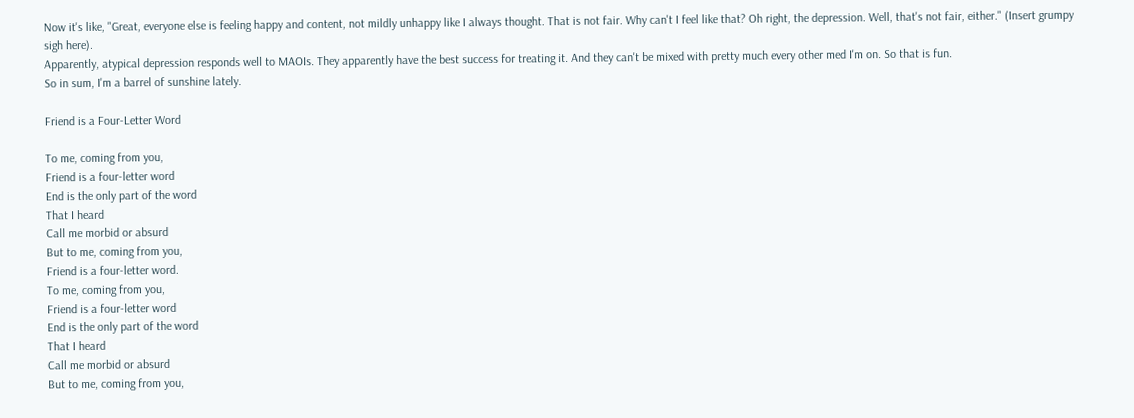Now it's like, "Great, everyone else is feeling happy and content, not mildly unhappy like I always thought. That is not fair. Why can't I feel like that? Oh right, the depression. Well, that's not fair, either." (Insert grumpy sigh here).
Apparently, atypical depression responds well to MAOIs. They apparently have the best success for treating it. And they can't be mixed with pretty much every other med I'm on. So that is fun.
So in sum, I'm a barrel of sunshine lately.

Friend is a Four-Letter Word

To me, coming from you,
Friend is a four-letter word
End is the only part of the word
That I heard
Call me morbid or absurd
But to me, coming from you,
Friend is a four-letter word.
To me, coming from you,
Friend is a four-letter word
End is the only part of the word
That I heard
Call me morbid or absurd
But to me, coming from you,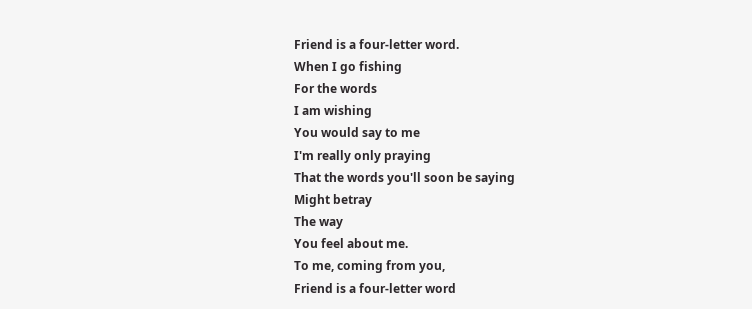Friend is a four-letter word.
When I go fishing
For the words
I am wishing
You would say to me
I'm really only praying
That the words you'll soon be saying
Might betray
The way
You feel about me.
To me, coming from you,
Friend is a four-letter word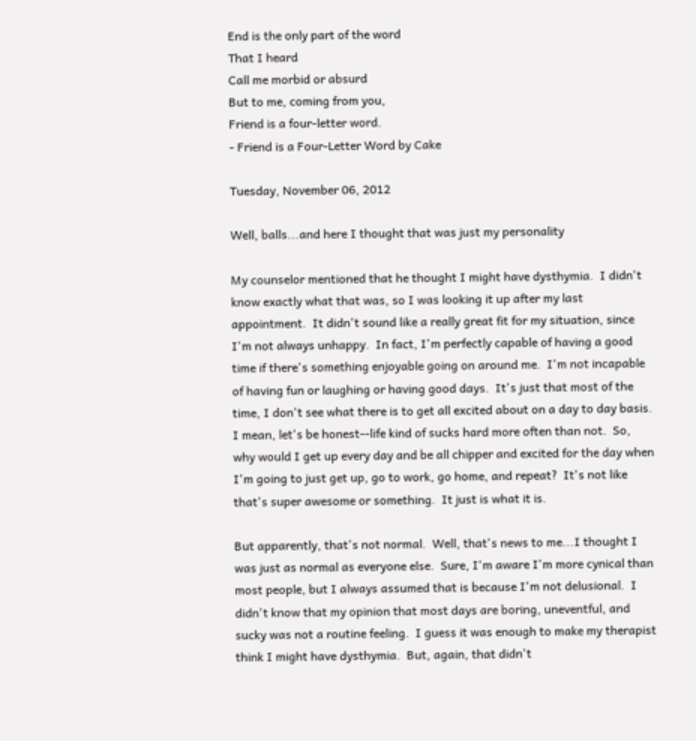End is the only part of the word
That I heard
Call me morbid or absurd
But to me, coming from you,
Friend is a four-letter word.
- Friend is a Four-Letter Word by Cake

Tuesday, November 06, 2012

Well, balls...and here I thought that was just my personality

My counselor mentioned that he thought I might have dysthymia.  I didn't know exactly what that was, so I was looking it up after my last appointment.  It didn't sound like a really great fit for my situation, since I'm not always unhappy.  In fact, I'm perfectly capable of having a good time if there's something enjoyable going on around me.  I'm not incapable of having fun or laughing or having good days.  It's just that most of the time, I don't see what there is to get all excited about on a day to day basis.  I mean, let's be honest--life kind of sucks hard more often than not.  So, why would I get up every day and be all chipper and excited for the day when I'm going to just get up, go to work, go home, and repeat?  It's not like that's super awesome or something.  It just is what it is.

But apparently, that's not normal.  Well, that's news to me...I thought I was just as normal as everyone else.  Sure, I'm aware I'm more cynical than most people, but I always assumed that is because I'm not delusional.  I didn't know that my opinion that most days are boring, uneventful, and sucky was not a routine feeling.  I guess it was enough to make my therapist think I might have dysthymia.  But, again, that didn't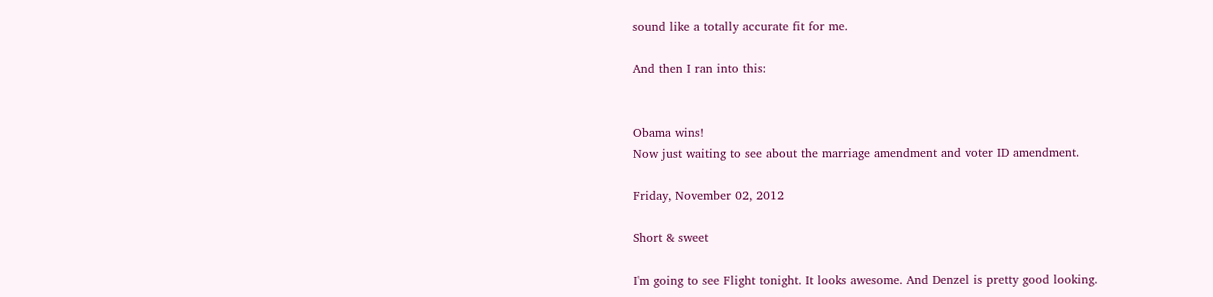sound like a totally accurate fit for me.

And then I ran into this:


Obama wins!
Now just waiting to see about the marriage amendment and voter ID amendment.

Friday, November 02, 2012

Short & sweet

I'm going to see Flight tonight. It looks awesome. And Denzel is pretty good looking.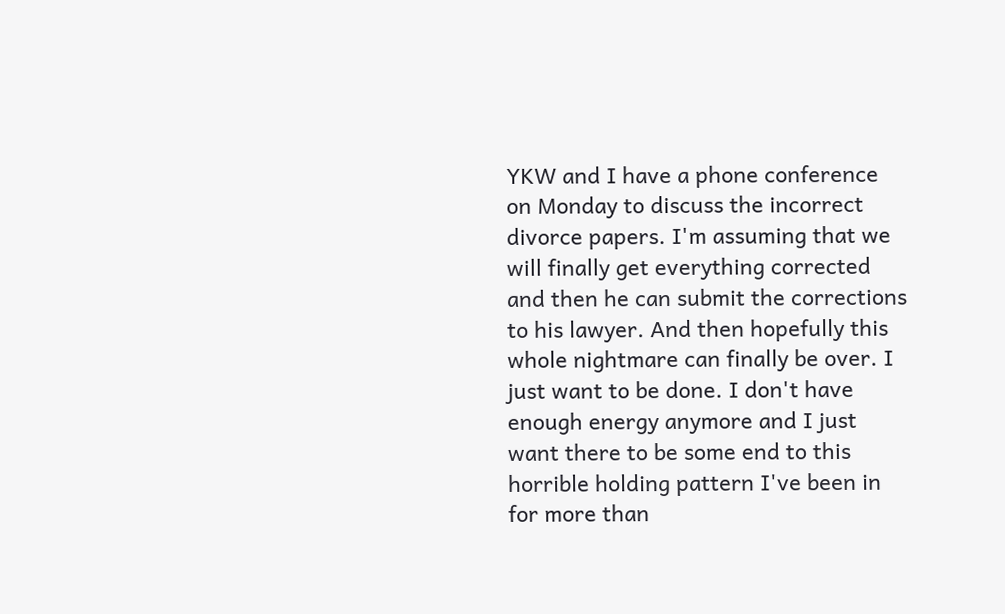YKW and I have a phone conference on Monday to discuss the incorrect divorce papers. I'm assuming that we will finally get everything corrected and then he can submit the corrections to his lawyer. And then hopefully this whole nightmare can finally be over. I just want to be done. I don't have enough energy anymore and I just want there to be some end to this horrible holding pattern I've been in for more than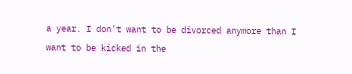a year. I don't want to be divorced anymore than I want to be kicked in the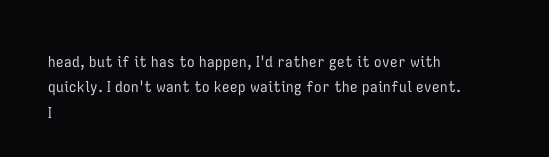head, but if it has to happen, I'd rather get it over with quickly. I don't want to keep waiting for the painful event.
I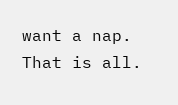want a nap.
That is all.